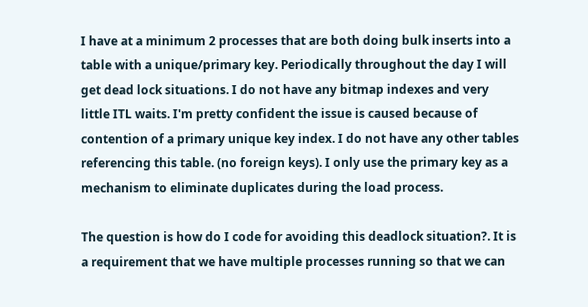I have at a minimum 2 processes that are both doing bulk inserts into a table with a unique/primary key. Periodically throughout the day I will get dead lock situations. I do not have any bitmap indexes and very little ITL waits. I'm pretty confident the issue is caused because of contention of a primary unique key index. I do not have any other tables referencing this table. (no foreign keys). I only use the primary key as a mechanism to eliminate duplicates during the load process.

The question is how do I code for avoiding this deadlock situation?. It is a requirement that we have multiple processes running so that we can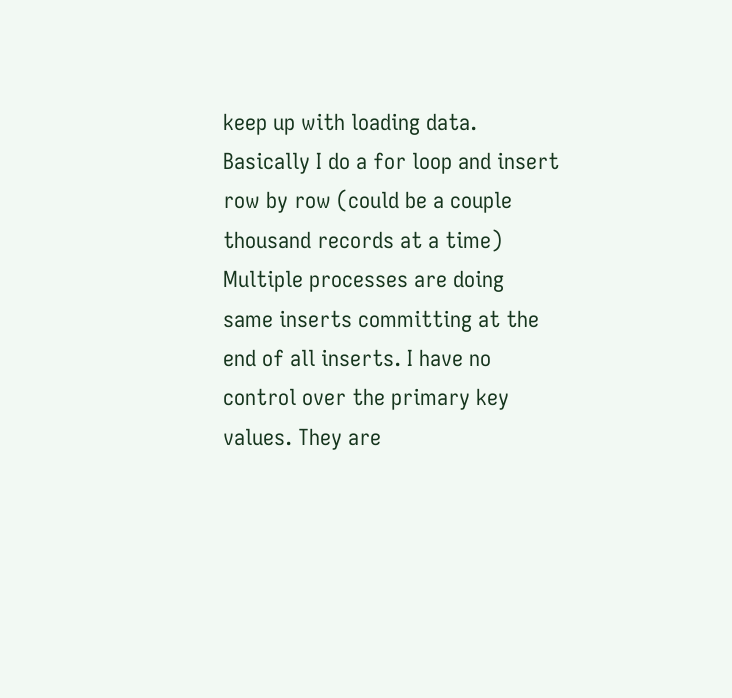keep up with loading data. Basically I do a for loop and insert row by row (could be a couple thousand records at a time) Multiple processes are doing same inserts committing at the end of all inserts. I have no control over the primary key values. They are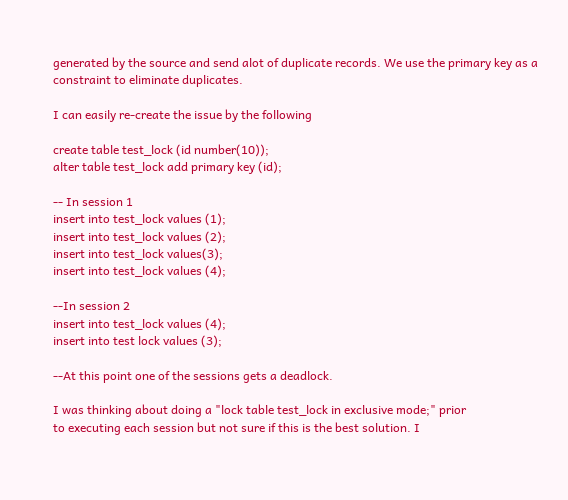generated by the source and send alot of duplicate records. We use the primary key as a constraint to eliminate duplicates.

I can easily re-create the issue by the following

create table test_lock (id number(10));
alter table test_lock add primary key (id);

-- In session 1
insert into test_lock values (1);
insert into test_lock values (2);
insert into test_lock values(3);
insert into test_lock values (4);

--In session 2
insert into test_lock values (4);
insert into test lock values (3);

--At this point one of the sessions gets a deadlock.

I was thinking about doing a "lock table test_lock in exclusive mode;" prior
to executing each session but not sure if this is the best solution. I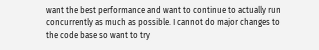want the best performance and want to continue to actually run concurrently as much as possible. I cannot do major changes to the code base so want to try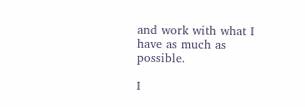and work with what I have as much as possible.

I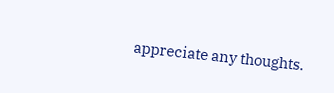appreciate any thoughts.